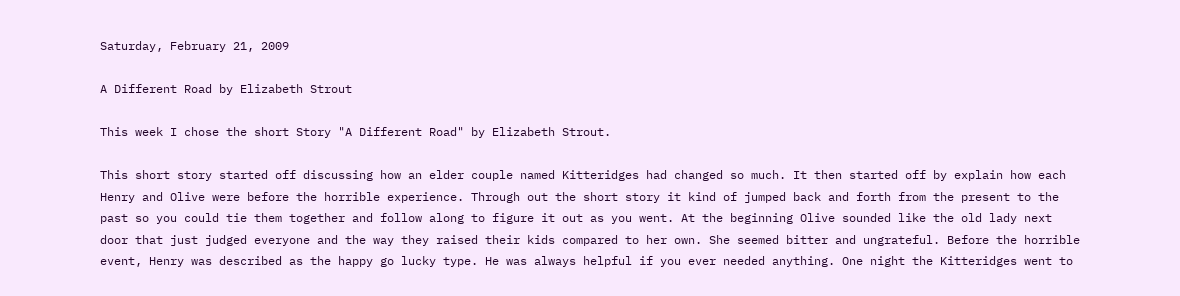Saturday, February 21, 2009

A Different Road by Elizabeth Strout

This week I chose the short Story "A Different Road" by Elizabeth Strout.

This short story started off discussing how an elder couple named Kitteridges had changed so much. It then started off by explain how each Henry and Olive were before the horrible experience. Through out the short story it kind of jumped back and forth from the present to the past so you could tie them together and follow along to figure it out as you went. At the beginning Olive sounded like the old lady next door that just judged everyone and the way they raised their kids compared to her own. She seemed bitter and ungrateful. Before the horrible event, Henry was described as the happy go lucky type. He was always helpful if you ever needed anything. One night the Kitteridges went to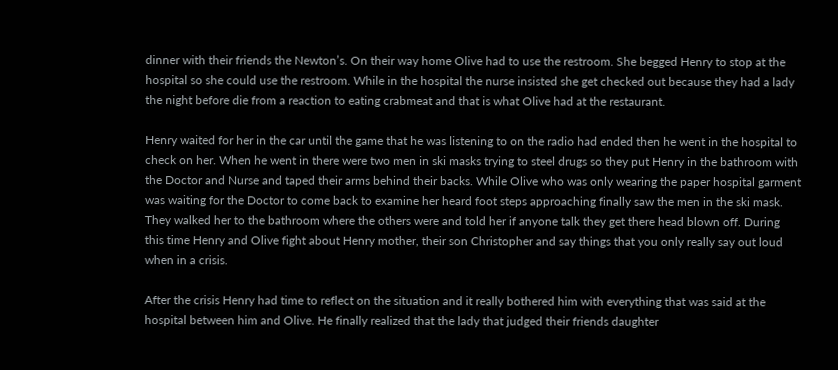dinner with their friends the Newton’s. On their way home Olive had to use the restroom. She begged Henry to stop at the hospital so she could use the restroom. While in the hospital the nurse insisted she get checked out because they had a lady the night before die from a reaction to eating crabmeat and that is what Olive had at the restaurant.

Henry waited for her in the car until the game that he was listening to on the radio had ended then he went in the hospital to check on her. When he went in there were two men in ski masks trying to steel drugs so they put Henry in the bathroom with the Doctor and Nurse and taped their arms behind their backs. While Olive who was only wearing the paper hospital garment was waiting for the Doctor to come back to examine her heard foot steps approaching finally saw the men in the ski mask. They walked her to the bathroom where the others were and told her if anyone talk they get there head blown off. During this time Henry and Olive fight about Henry mother, their son Christopher and say things that you only really say out loud when in a crisis.

After the crisis Henry had time to reflect on the situation and it really bothered him with everything that was said at the hospital between him and Olive. He finally realized that the lady that judged their friends daughter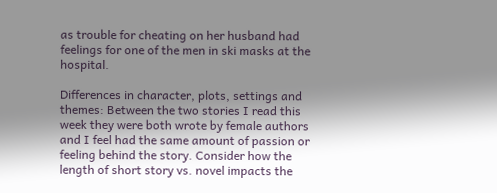as trouble for cheating on her husband had feelings for one of the men in ski masks at the hospital.

Differences in character, plots, settings and themes: Between the two stories I read this week they were both wrote by female authors and I feel had the same amount of passion or feeling behind the story. Consider how the length of short story vs. novel impacts the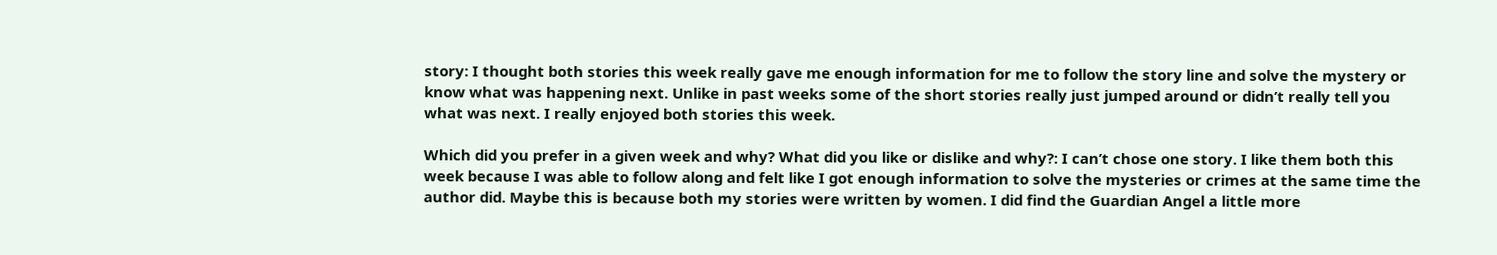story: I thought both stories this week really gave me enough information for me to follow the story line and solve the mystery or know what was happening next. Unlike in past weeks some of the short stories really just jumped around or didn’t really tell you what was next. I really enjoyed both stories this week.

Which did you prefer in a given week and why? What did you like or dislike and why?: I can’t chose one story. I like them both this week because I was able to follow along and felt like I got enough information to solve the mysteries or crimes at the same time the author did. Maybe this is because both my stories were written by women. I did find the Guardian Angel a little more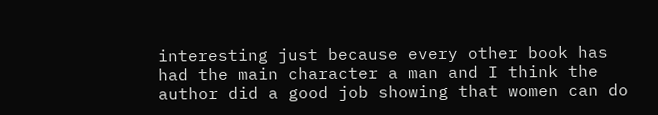interesting just because every other book has had the main character a man and I think the author did a good job showing that women can do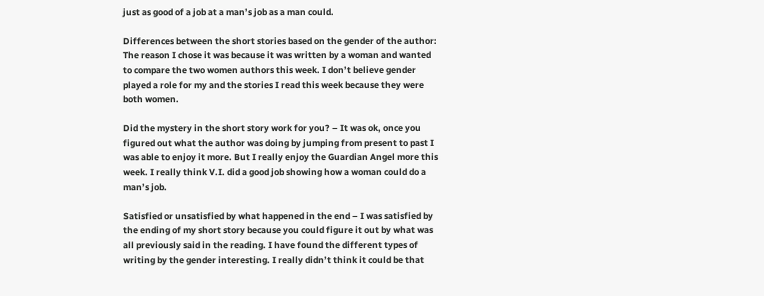just as good of a job at a man’s job as a man could.

Differences between the short stories based on the gender of the author: The reason I chose it was because it was written by a woman and wanted to compare the two women authors this week. I don’t believe gender played a role for my and the stories I read this week because they were both women.

Did the mystery in the short story work for you? – It was ok, once you figured out what the author was doing by jumping from present to past I was able to enjoy it more. But I really enjoy the Guardian Angel more this week. I really think V.I. did a good job showing how a woman could do a man’s job.

Satisfied or unsatisfied by what happened in the end – I was satisfied by the ending of my short story because you could figure it out by what was all previously said in the reading. I have found the different types of writing by the gender interesting. I really didn’t think it could be that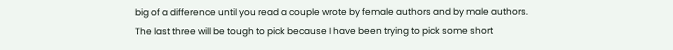big of a difference until you read a couple wrote by female authors and by male authors. The last three will be tough to pick because I have been trying to pick some short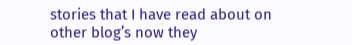stories that I have read about on other blog’s now they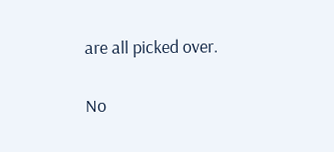are all picked over.

No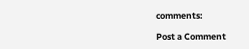comments:

Post a Comment